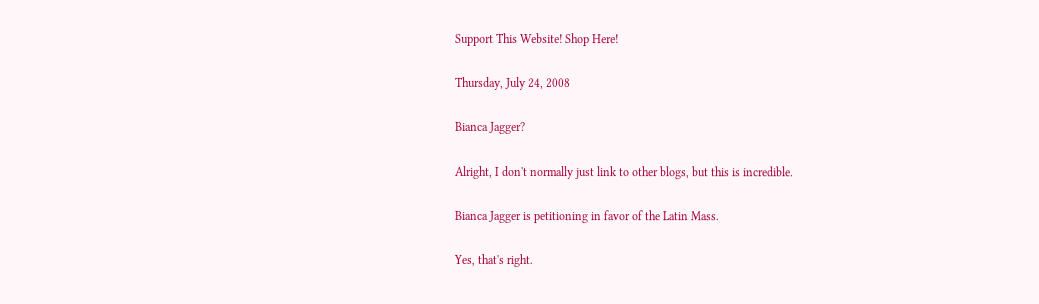Support This Website! Shop Here!

Thursday, July 24, 2008

Bianca Jagger?

Alright, I don't normally just link to other blogs, but this is incredible.

Bianca Jagger is petitioning in favor of the Latin Mass.

Yes, that's right.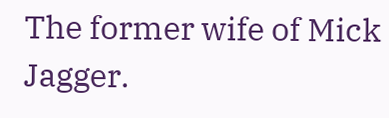The former wife of Mick Jagger.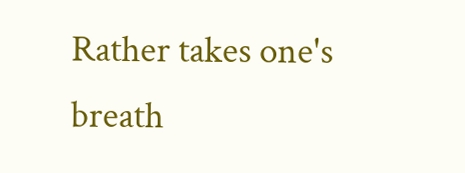Rather takes one's breath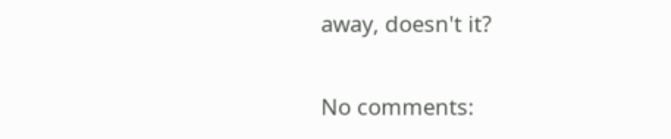away, doesn't it?

No comments: